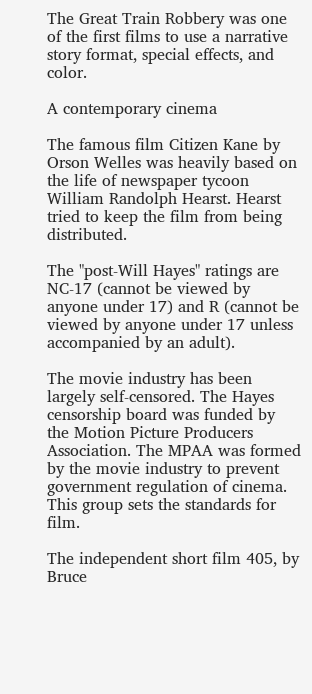The Great Train Robbery was one of the first films to use a narrative story format, special effects, and color.

A contemporary cinema

The famous film Citizen Kane by Orson Welles was heavily based on the life of newspaper tycoon William Randolph Hearst. Hearst tried to keep the film from being distributed.

The "post-Will Hayes" ratings are NC-17 (cannot be viewed by anyone under 17) and R (cannot be viewed by anyone under 17 unless accompanied by an adult).

The movie industry has been largely self-censored. The Hayes censorship board was funded by the Motion Picture Producers Association. The MPAA was formed by the movie industry to prevent government regulation of cinema. This group sets the standards for film.

The independent short film 405, by Bruce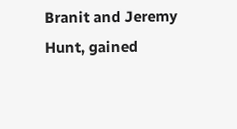Branit and Jeremy Hunt, gained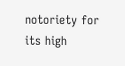notoriety for its high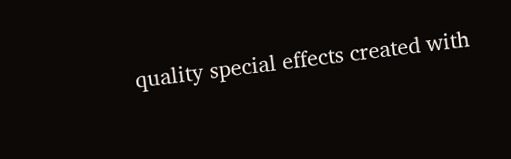quality special effects created with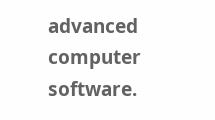advanced computer software.